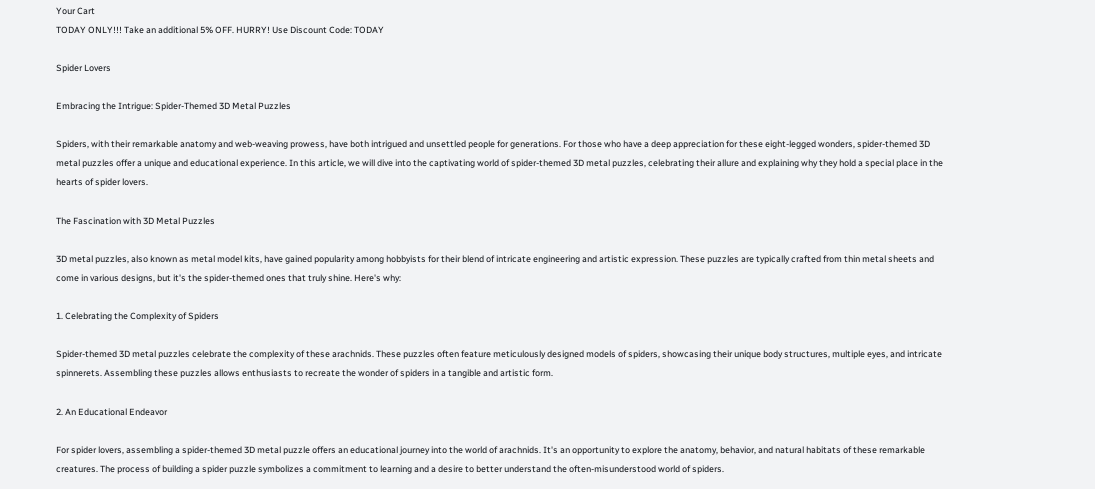Your Cart
TODAY ONLY!!! Take an additional 5% OFF. HURRY! Use Discount Code: TODAY

Spider Lovers

Embracing the Intrigue: Spider-Themed 3D Metal Puzzles

Spiders, with their remarkable anatomy and web-weaving prowess, have both intrigued and unsettled people for generations. For those who have a deep appreciation for these eight-legged wonders, spider-themed 3D metal puzzles offer a unique and educational experience. In this article, we will dive into the captivating world of spider-themed 3D metal puzzles, celebrating their allure and explaining why they hold a special place in the hearts of spider lovers.

The Fascination with 3D Metal Puzzles

3D metal puzzles, also known as metal model kits, have gained popularity among hobbyists for their blend of intricate engineering and artistic expression. These puzzles are typically crafted from thin metal sheets and come in various designs, but it's the spider-themed ones that truly shine. Here's why:

1. Celebrating the Complexity of Spiders

Spider-themed 3D metal puzzles celebrate the complexity of these arachnids. These puzzles often feature meticulously designed models of spiders, showcasing their unique body structures, multiple eyes, and intricate spinnerets. Assembling these puzzles allows enthusiasts to recreate the wonder of spiders in a tangible and artistic form.

2. An Educational Endeavor

For spider lovers, assembling a spider-themed 3D metal puzzle offers an educational journey into the world of arachnids. It's an opportunity to explore the anatomy, behavior, and natural habitats of these remarkable creatures. The process of building a spider puzzle symbolizes a commitment to learning and a desire to better understand the often-misunderstood world of spiders.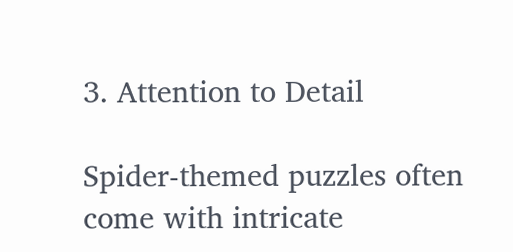3. Attention to Detail

Spider-themed puzzles often come with intricate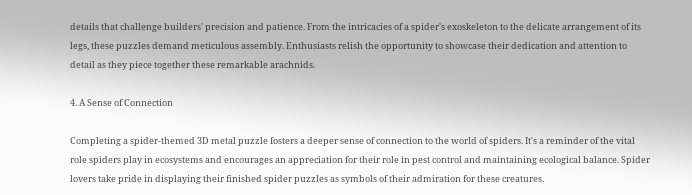details that challenge builders' precision and patience. From the intricacies of a spider's exoskeleton to the delicate arrangement of its legs, these puzzles demand meticulous assembly. Enthusiasts relish the opportunity to showcase their dedication and attention to detail as they piece together these remarkable arachnids.

4. A Sense of Connection

Completing a spider-themed 3D metal puzzle fosters a deeper sense of connection to the world of spiders. It's a reminder of the vital role spiders play in ecosystems and encourages an appreciation for their role in pest control and maintaining ecological balance. Spider lovers take pride in displaying their finished spider puzzles as symbols of their admiration for these creatures.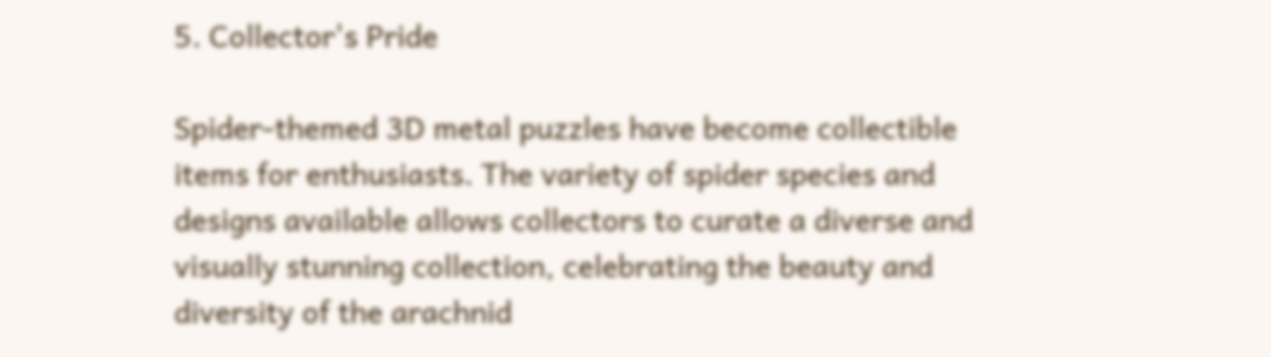5. Collector's Pride

Spider-themed 3D metal puzzles have become collectible items for enthusiasts. The variety of spider species and designs available allows collectors to curate a diverse and visually stunning collection, celebrating the beauty and diversity of the arachnid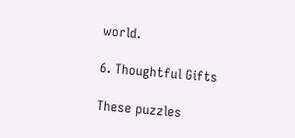world.

6. Thoughtful Gifts

These puzzles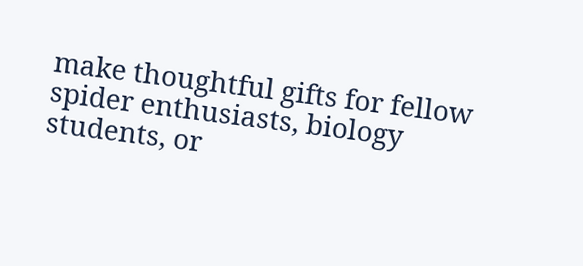make thoughtful gifts for fellow spider enthusiasts, biology students, or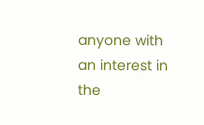anyone with an interest in the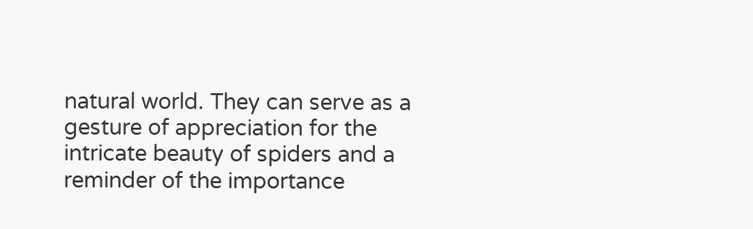natural world. They can serve as a gesture of appreciation for the intricate beauty of spiders and a reminder of the importance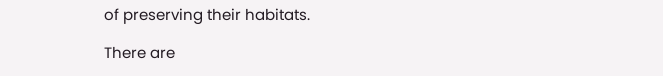of preserving their habitats.

There are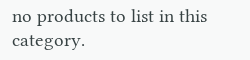no products to list in this category.